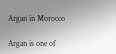Argan in Morocco

Argan is one of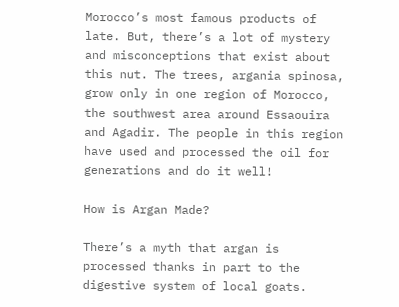Morocco’s most famous products of late. But, there’s a lot of mystery and misconceptions that exist about this nut. The trees, argania spinosa, grow only in one region of Morocco, the southwest area around Essaouira and Agadir. The people in this region have used and processed the oil for generations and do it well!

How is Argan Made?

There’s a myth that argan is processed thanks in part to the digestive system of local goats.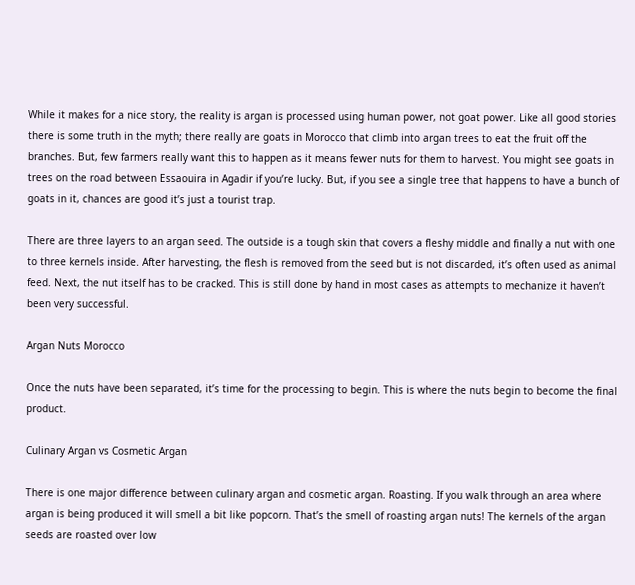While it makes for a nice story, the reality is argan is processed using human power, not goat power. Like all good stories there is some truth in the myth; there really are goats in Morocco that climb into argan trees to eat the fruit off the branches. But, few farmers really want this to happen as it means fewer nuts for them to harvest. You might see goats in trees on the road between Essaouira in Agadir if you’re lucky. But, if you see a single tree that happens to have a bunch of goats in it, chances are good it’s just a tourist trap.

There are three layers to an argan seed. The outside is a tough skin that covers a fleshy middle and finally a nut with one to three kernels inside. After harvesting, the flesh is removed from the seed but is not discarded, it’s often used as animal feed. Next, the nut itself has to be cracked. This is still done by hand in most cases as attempts to mechanize it haven’t been very successful.

Argan Nuts Morocco

Once the nuts have been separated, it’s time for the processing to begin. This is where the nuts begin to become the final product.

Culinary Argan vs Cosmetic Argan

There is one major difference between culinary argan and cosmetic argan. Roasting. If you walk through an area where argan is being produced it will smell a bit like popcorn. That’s the smell of roasting argan nuts! The kernels of the argan seeds are roasted over low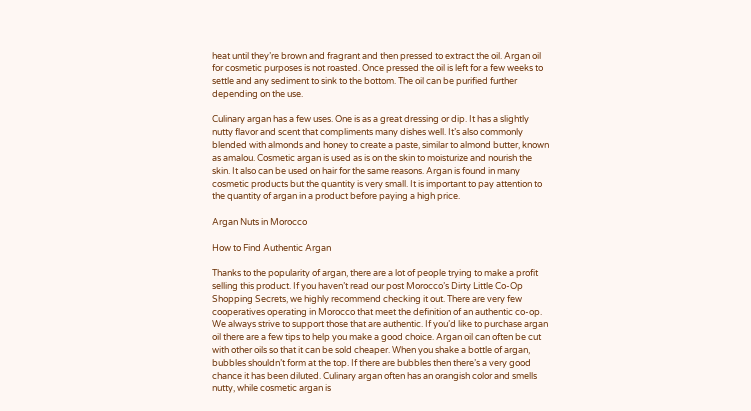heat until they’re brown and fragrant and then pressed to extract the oil. Argan oil for cosmetic purposes is not roasted. Once pressed the oil is left for a few weeks to settle and any sediment to sink to the bottom. The oil can be purified further depending on the use.

Culinary argan has a few uses. One is as a great dressing or dip. It has a slightly nutty flavor and scent that compliments many dishes well. It’s also commonly blended with almonds and honey to create a paste, similar to almond butter, known as amalou. Cosmetic argan is used as is on the skin to moisturize and nourish the skin. It also can be used on hair for the same reasons. Argan is found in many cosmetic products but the quantity is very small. It is important to pay attention to the quantity of argan in a product before paying a high price.

Argan Nuts in Morocco

How to Find Authentic Argan

Thanks to the popularity of argan, there are a lot of people trying to make a profit selling this product. If you haven’t read our post Morocco’s Dirty Little Co-Op Shopping Secrets, we highly recommend checking it out. There are very few cooperatives operating in Morocco that meet the definition of an authentic co-op. We always strive to support those that are authentic. If you’d like to purchase argan oil there are a few tips to help you make a good choice. Argan oil can often be cut with other oils so that it can be sold cheaper. When you shake a bottle of argan, bubbles shouldn’t form at the top. If there are bubbles then there’s a very good chance it has been diluted. Culinary argan often has an orangish color and smells nutty, while cosmetic argan is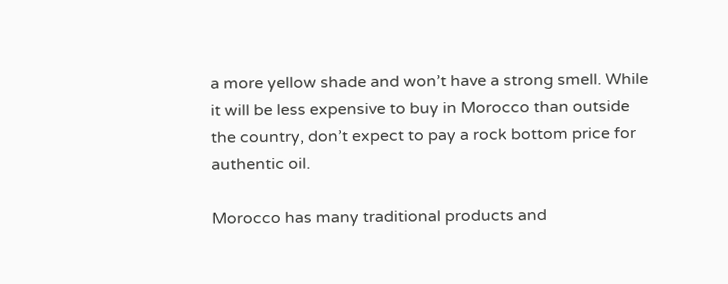a more yellow shade and won’t have a strong smell. While it will be less expensive to buy in Morocco than outside the country, don’t expect to pay a rock bottom price for authentic oil.

Morocco has many traditional products and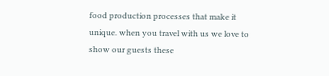food production processes that make it unique. when you travel with us we love to show our guests these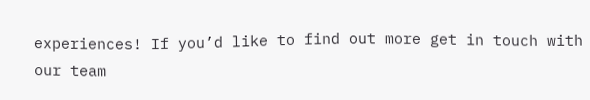experiences! If you’d like to find out more get in touch with our team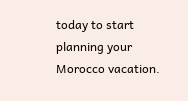today to start planning your Morocco vacation.